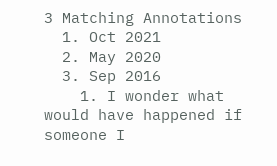3 Matching Annotations
  1. Oct 2021
  2. May 2020
  3. Sep 2016
    1. I wonder what would have happened if someone I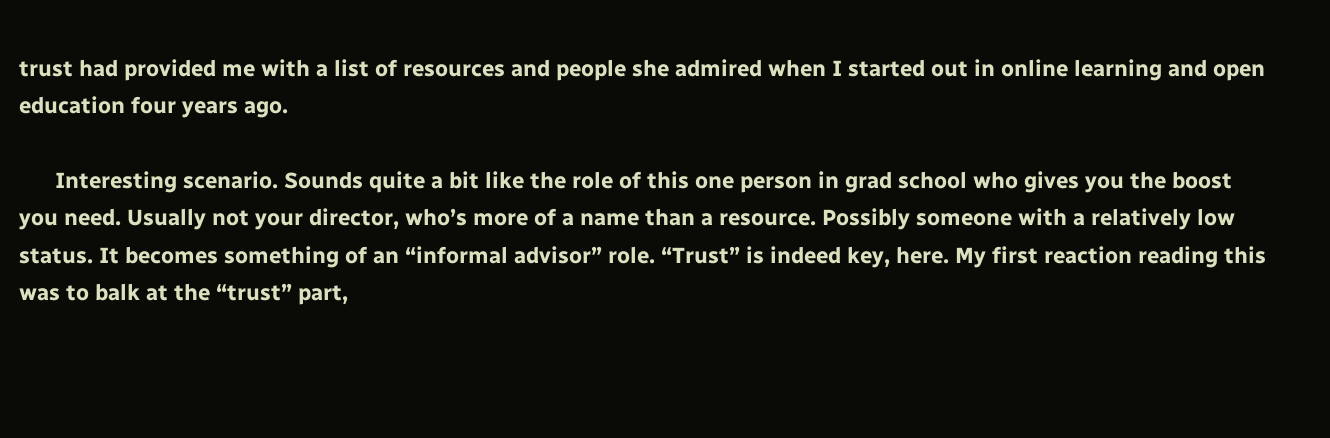trust had provided me with a list of resources and people she admired when I started out in online learning and open education four years ago.

      Interesting scenario. Sounds quite a bit like the role of this one person in grad school who gives you the boost you need. Usually not your director, who’s more of a name than a resource. Possibly someone with a relatively low status. It becomes something of an “informal advisor” role. “Trust” is indeed key, here. My first reaction reading this was to balk at the “trust” part,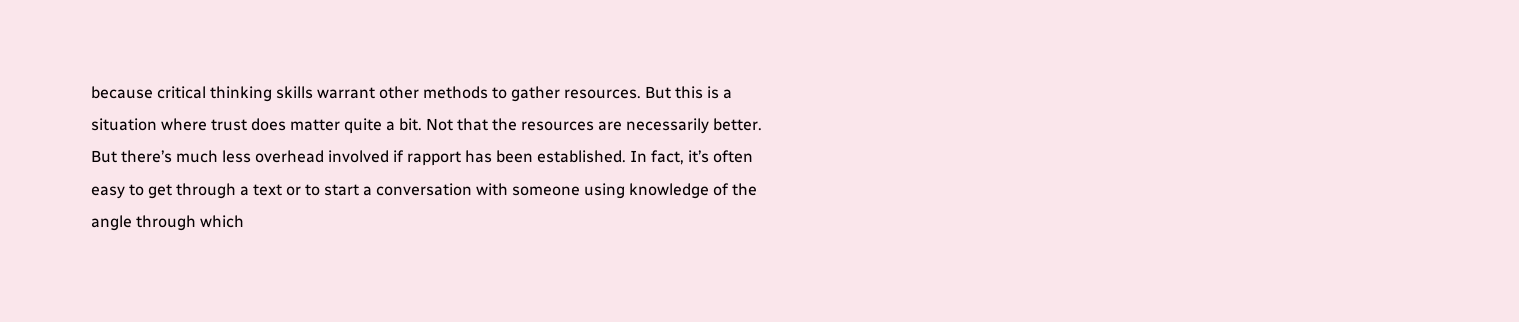because critical thinking skills warrant other methods to gather resources. But this is a situation where trust does matter quite a bit. Not that the resources are necessarily better. But there’s much less overhead involved if rapport has been established. In fact, it’s often easy to get through a text or to start a conversation with someone using knowledge of the angle through which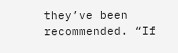they’ve been recommended. “If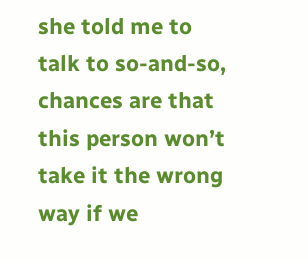she told me to talk to so-and-so, chances are that this person won’t take it the wrong way if we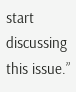start discussing this issue.”